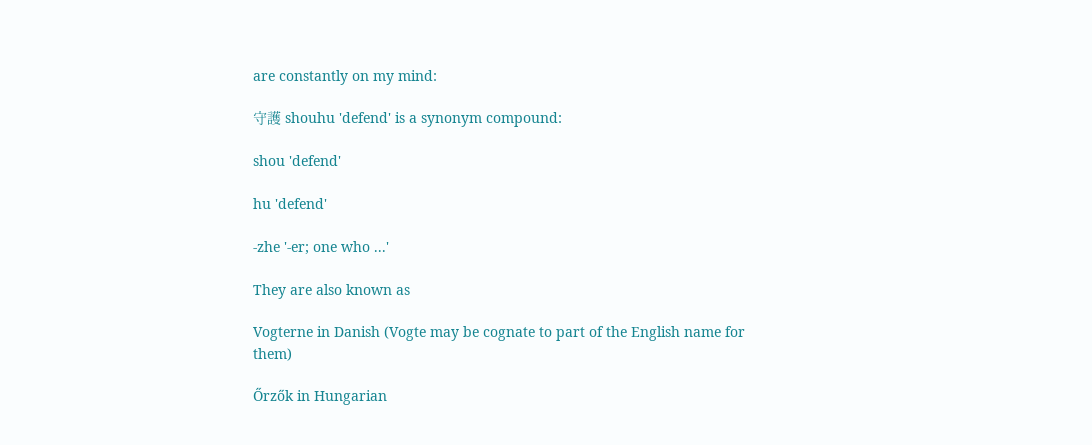are constantly on my mind:

守護 shouhu 'defend' is a synonym compound:

shou 'defend'

hu 'defend'

-zhe '-er; one who ...'

They are also known as

Vogterne in Danish (Vogte may be cognate to part of the English name for them)

Őrzők in Hungarian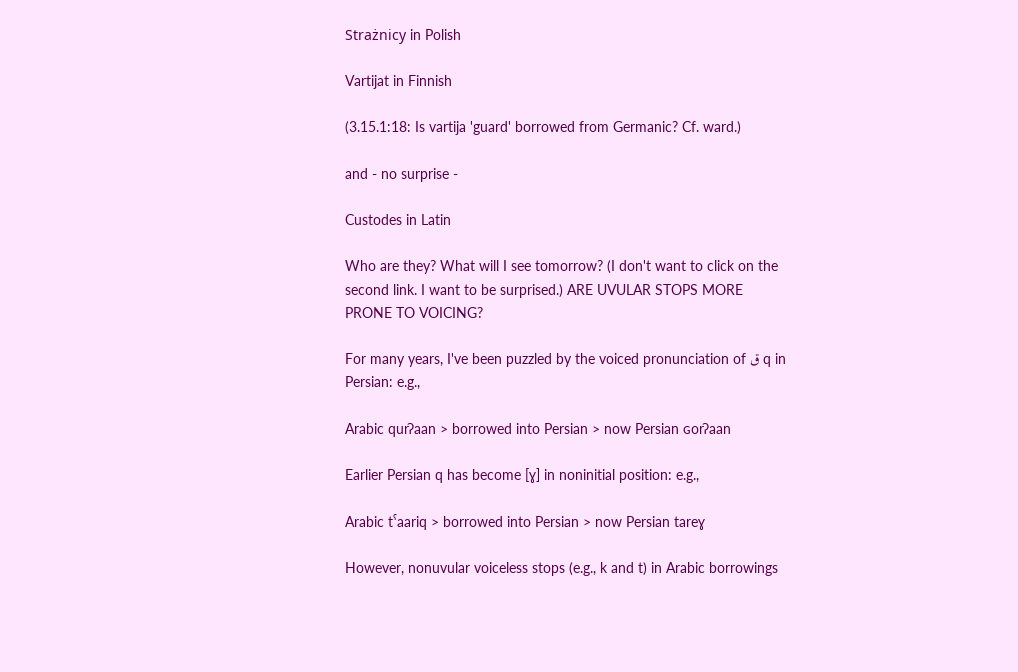Strażnicy in Polish

Vartijat in Finnish

(3.15.1:18: Is vartija 'guard' borrowed from Germanic? Cf. ward.)

and - no surprise -

Custodes in Latin

Who are they? What will I see tomorrow? (I don't want to click on the second link. I want to be surprised.) ARE UVULAR STOPS MORE PRONE TO VOICING?

For many years, I've been puzzled by the voiced pronunciation of ق q in Persian: e.g.,

Arabic qurʔaan > borrowed into Persian > now Persian ɢorʔaan

Earlier Persian q has become [ɣ] in noninitial position: e.g.,

Arabic tˁaariq > borrowed into Persian > now Persian tareɣ

However, nonuvular voiceless stops (e.g., k and t) in Arabic borrowings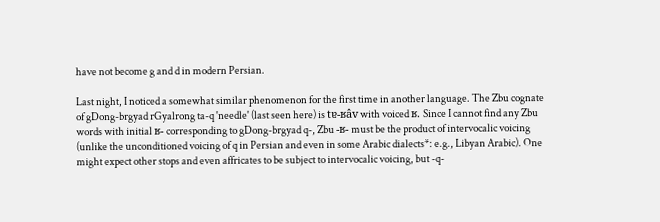have not become g and d in modern Persian.

Last night, I noticed a somewhat similar phenomenon for the first time in another language. The Zbu cognate of gDong-brgyad rGyalrong ta-q 'needle' (last seen here) is tɐ-ʁâv with voiced ʁ. Since I cannot find any Zbu words with initial ʁ- corresponding to gDong-brgyad q-, Zbu -ʁ- must be the product of intervocalic voicing (unlike the unconditioned voicing of q in Persian and even in some Arabic dialects*: e.g., Libyan Arabic). One might expect other stops and even affricates to be subject to intervocalic voicing, but -q-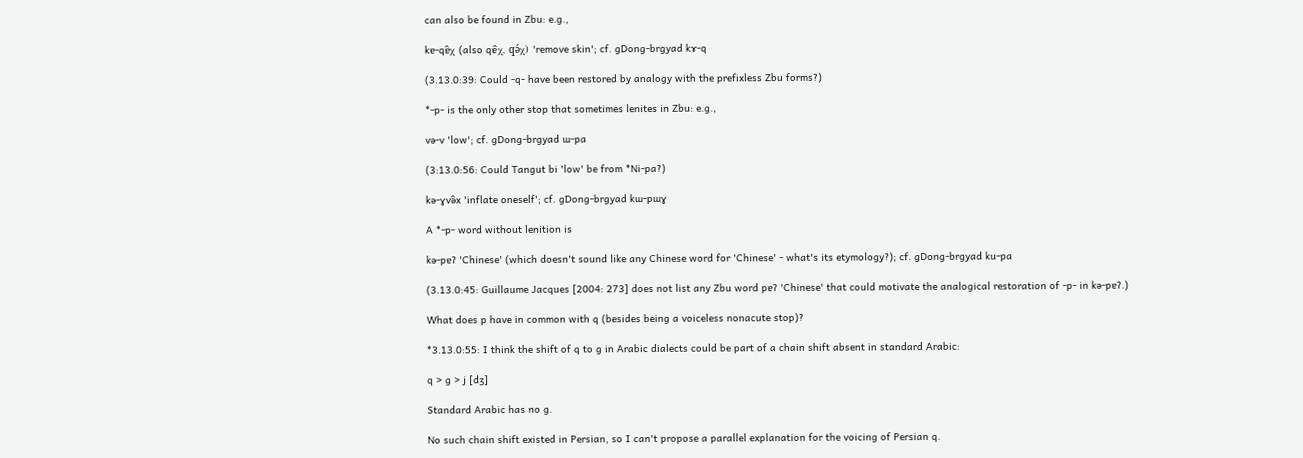can also be found in Zbu: e.g.,

kɐ-qɐ̂χ (also qɐ̂χ, qə́χ) 'remove skin'; cf. gDong-brgyad kɤ-q

(3.13.0:39: Could -q- have been restored by analogy with the prefixless Zbu forms?)

*-p- is the only other stop that sometimes lenites in Zbu: e.g.,

və-v 'low'; cf. gDong-brgyad ɯ-pa

(3:13.0:56: Could Tangut bi 'low' be from *Ni-pa?)

kə-ɣvə̂x 'inflate oneself'; cf. gDong-brgyad kɯ-pɯɣ

A *-p- word without lenition is

kə-pɐʔ 'Chinese' (which doesn't sound like any Chinese word for 'Chinese' - what's its etymology?); cf. gDong-brgyad ku-pa

(3.13.0:45: Guillaume Jacques [2004: 273] does not list any Zbu word pɐʔ 'Chinese' that could motivate the analogical restoration of -p- in kə-pɐʔ.)

What does p have in common with q (besides being a voiceless nonacute stop)?

*3.13.0:55: I think the shift of q to g in Arabic dialects could be part of a chain shift absent in standard Arabic:

q > g > j [dʒ]

Standard Arabic has no g.

No such chain shift existed in Persian, so I can't propose a parallel explanation for the voicing of Persian q.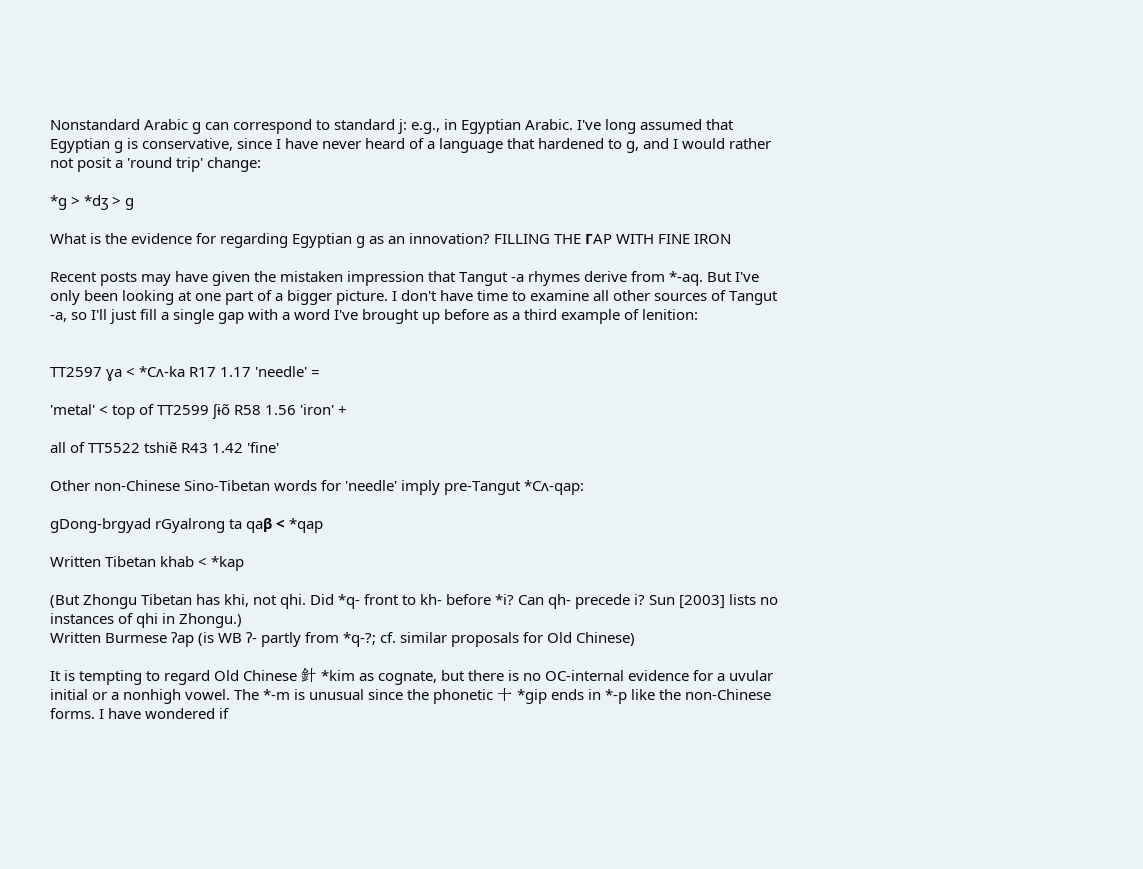Nonstandard Arabic g can correspond to standard j: e.g., in Egyptian Arabic. I've long assumed that Egyptian g is conservative, since I have never heard of a language that hardened to g, and I would rather not posit a 'round trip' change:

*g > *dʒ > g

What is the evidence for regarding Egyptian g as an innovation? FILLING THE ΓAP WITH FINE IRON

Recent posts may have given the mistaken impression that Tangut -a rhymes derive from *-aq. But I've only been looking at one part of a bigger picture. I don't have time to examine all other sources of Tangut -a, so I'll just fill a single gap with a word I've brought up before as a third example of lenition:


TT2597 ɣa < *Cʌ-ka R17 1.17 'needle' =

'metal' < top of TT2599 ʃɨõ R58 1.56 'iron' +

all of TT5522 tshiẽ R43 1.42 'fine'

Other non-Chinese Sino-Tibetan words for 'needle' imply pre-Tangut *Cʌ-qap:

gDong-brgyad rGyalrong ta qaβ < *qap

Written Tibetan khab < *kap

(But Zhongu Tibetan has khi, not qhi. Did *q- front to kh- before *i? Can qh- precede i? Sun [2003] lists no instances of qhi in Zhongu.)
Written Burmese ʔap (is WB ʔ- partly from *q-?; cf. similar proposals for Old Chinese)

It is tempting to regard Old Chinese 針 *kim as cognate, but there is no OC-internal evidence for a uvular initial or a nonhigh vowel. The *-m is unusual since the phonetic 十 *gip ends in *-p like the non-Chinese forms. I have wondered if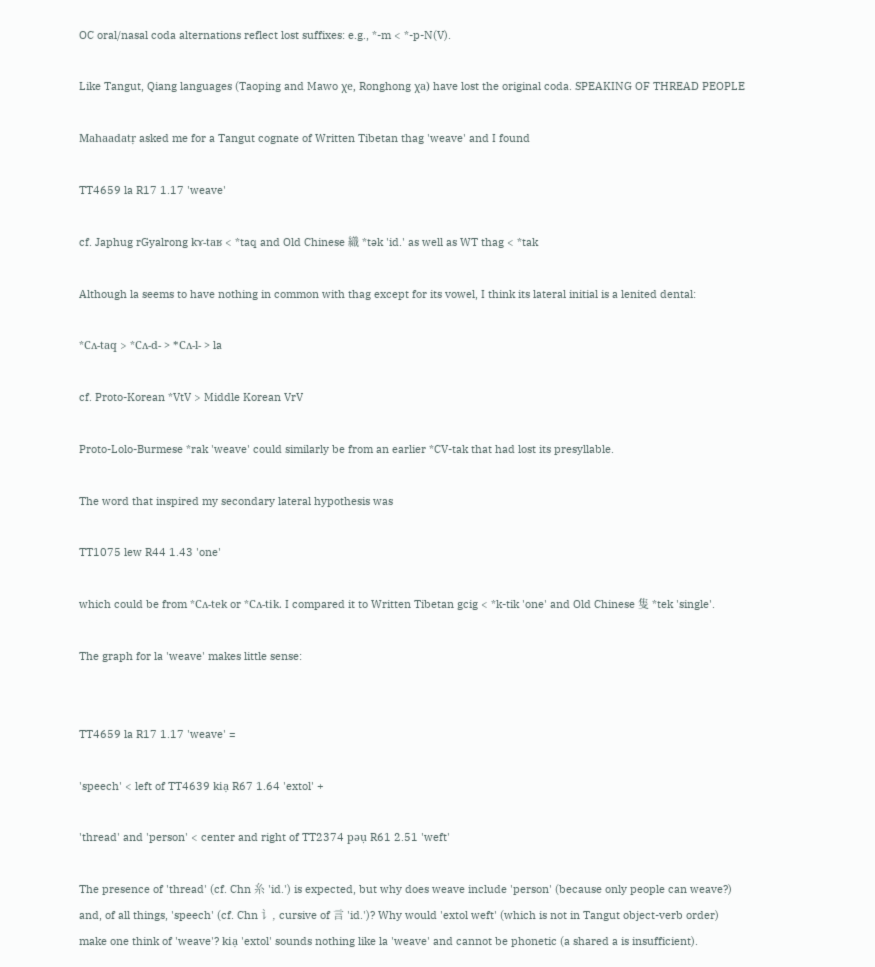OC oral/nasal coda alternations reflect lost suffixes: e.g., *-m < *-p-N(V).

Like Tangut, Qiang languages (Taoping and Mawo χe, Ronghong χa) have lost the original coda. SPEAKING OF THREAD PEOPLE

Mahaadatṛ asked me for a Tangut cognate of Written Tibetan thag 'weave' and I found

TT4659 la R17 1.17 'weave'

cf. Japhug rGyalrong kɤ-taʁ < *taq and Old Chinese 織 *tək 'id.' as well as WT thag < *tak

Although la seems to have nothing in common with thag except for its vowel, I think its lateral initial is a lenited dental:

*Cʌ-taq > *Cʌ-d- > *Cʌ-l- > la

cf. Proto-Korean *VtV > Middle Korean VrV

Proto-Lolo-Burmese *rak 'weave' could similarly be from an earlier *CV-tak that had lost its presyllable.

The word that inspired my secondary lateral hypothesis was

TT1075 lew R44 1.43 'one'

which could be from *Cʌ-tek or *Cʌ-tik. I compared it to Written Tibetan gcig < *k-tik 'one' and Old Chinese 隻 *tek 'single'.

The graph for la 'weave' makes little sense:


TT4659 la R17 1.17 'weave' =

'speech' < left of TT4639 kiạ R67 1.64 'extol' +

'thread' and 'person' < center and right of TT2374 pəụ R61 2.51 'weft'

The presence of 'thread' (cf. Chn 糸 'id.') is expected, but why does weave include 'person' (because only people can weave?) and, of all things, 'speech' (cf. Chn 讠, cursive of 言 'id.')? Why would 'extol weft' (which is not in Tangut object-verb order) make one think of 'weave'? kiạ 'extol' sounds nothing like la 'weave' and cannot be phonetic (a shared a is insufficient).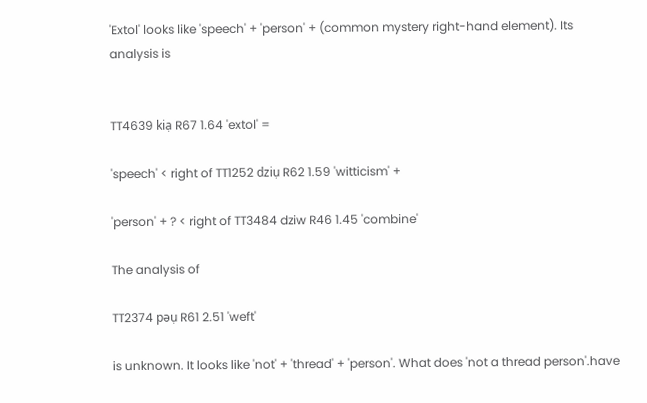'Extol' looks like 'speech' + 'person' + (common mystery right-hand element). Its analysis is


TT4639 kiạ R67 1.64 'extol' =

'speech' < right of TT1252 dziụ R62 1.59 'witticism' +

'person' + ? < right of TT3484 dziw R46 1.45 'combine'

The analysis of

TT2374 pəụ R61 2.51 'weft'

is unknown. It looks like 'not' + 'thread' + 'person'. What does 'not a thread person'.have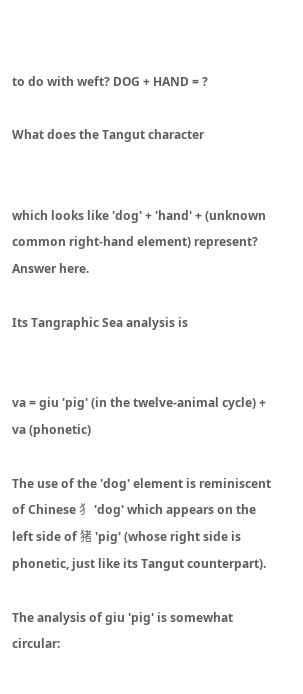to do with weft? DOG + HAND = ?

What does the Tangut character


which looks like 'dog' + 'hand' + (unknown common right-hand element) represent? Answer here.

Its Tangraphic Sea analysis is


va = giu 'pig' (in the twelve-animal cycle) + va (phonetic)

The use of the 'dog' element is reminiscent of Chinese 犭 'dog' which appears on the left side of 猪 'pig' (whose right side is phonetic, just like its Tangut counterpart).

The analysis of giu 'pig' is somewhat circular: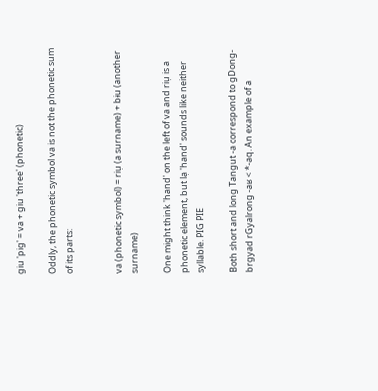giu 'pig' = va + giu 'three' (phonetic)

Oddly, the phonetic symbol va is not the phonetic sum of its parts:


va (phonetic symbol) = riụ (a surname) + bɨu (another surname)

One might think 'hand' on the left of va and riụ is a phonetic element, but lạ 'hand' sounds like neither syllable. PIG PIE

Both short and long Tangut -a correspond to gDong-brgyad rGyalrong -aʁ < *-aq. An example of a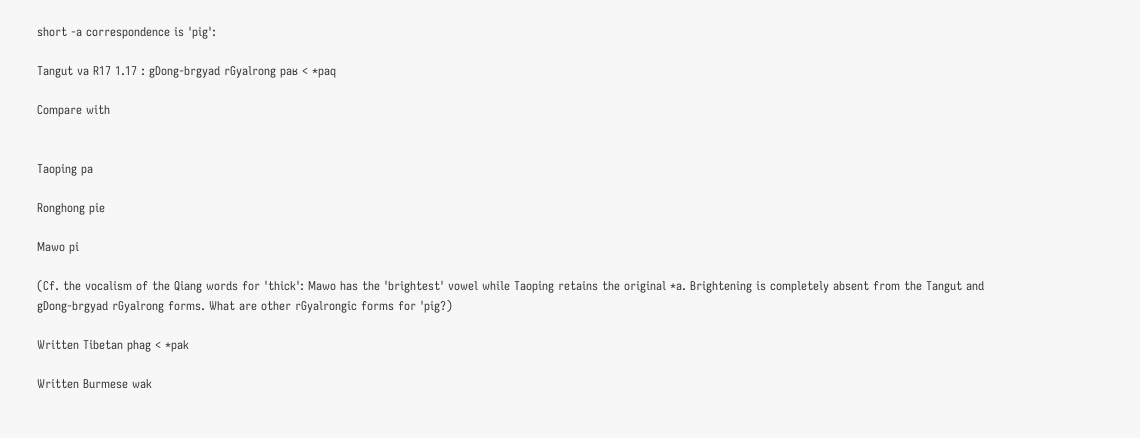short -a correspondence is 'pig':

Tangut va R17 1.17 : gDong-brgyad rGyalrong paʁ < *paq

Compare with


Taoping pa

Ronghong pie

Mawo pi

(Cf. the vocalism of the Qiang words for 'thick': Mawo has the 'brightest' vowel while Taoping retains the original *a. Brightening is completely absent from the Tangut and gDong-brgyad rGyalrong forms. What are other rGyalrongic forms for 'pig?)

Written Tibetan phag < *pak

Written Burmese wak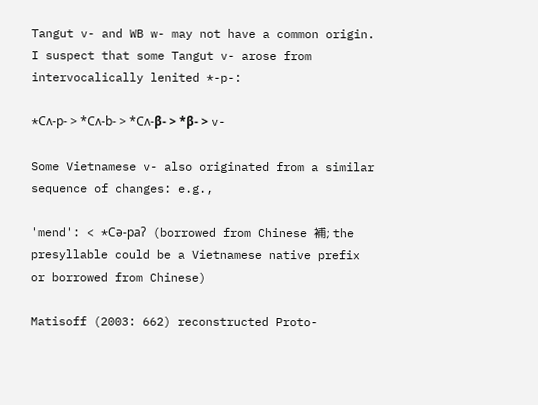Tangut v- and WB w- may not have a common origin. I suspect that some Tangut v- arose from intervocalically lenited *-p-:

*Cʌ-p- > *Cʌ-b- > *Cʌ-β- > *β- > v-

Some Vietnamese v- also originated from a similar sequence of changes: e.g.,

'mend': < *Cə-paʔ (borrowed from Chinese 補; the presyllable could be a Vietnamese native prefix or borrowed from Chinese)

Matisoff (2003: 662) reconstructed Proto-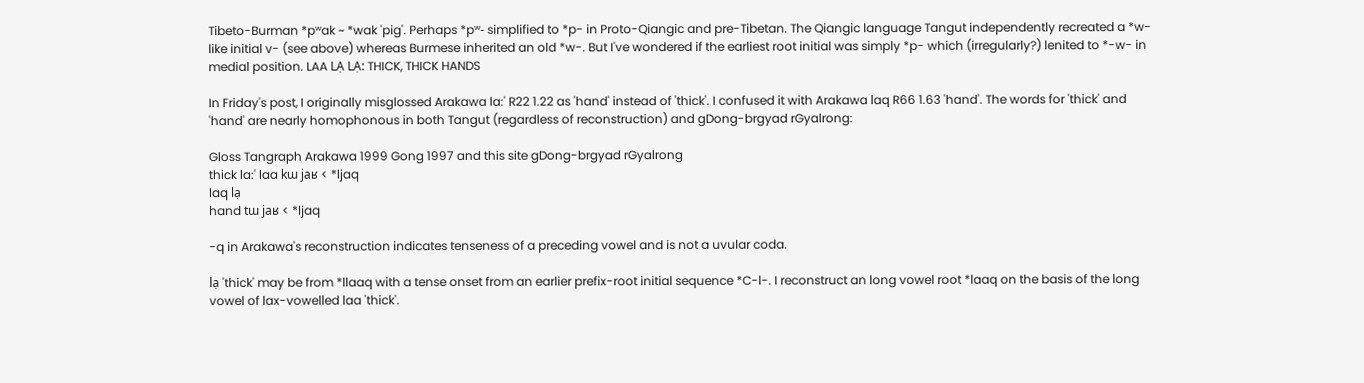Tibeto-Burman *pʷak ~ *wak 'pig'. Perhaps *pʷ- simplified to *p- in Proto-Qiangic and pre-Tibetan. The Qiangic language Tangut independently recreated a *w-like initial v- (see above) whereas Burmese inherited an old *w-. But I've wondered if the earliest root initial was simply *p- which (irregularly?) lenited to *-w- in medial position. LAA LẠ LẠ: THICK, THICK HANDS

In Friday's post, I originally misglossed Arakawa la:' R22 1.22 as 'hand' instead of 'thick'. I confused it with Arakawa laq R66 1.63 'hand'. The words for 'thick' and 'hand' are nearly homophonous in both Tangut (regardless of reconstruction) and gDong-brgyad rGyalrong:

Gloss Tangraph Arakawa 1999 Gong 1997 and this site gDong-brgyad rGyalrong
thick la:' laa kɯ jaʁ < *ljaq
laq lạ
hand tɯ jaʁ < *ljaq

-q in Arakawa's reconstruction indicates tenseness of a preceding vowel and is not a uvular coda.

lạ 'thick' may be from *llaaq with a tense onset from an earlier prefix-root initial sequence *C-l-. I reconstruct an long vowel root *laaq on the basis of the long vowel of lax-vowelled laa 'thick'.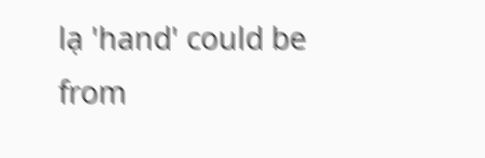lạ 'hand' could be from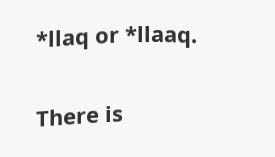*llaq or *llaaq.

There is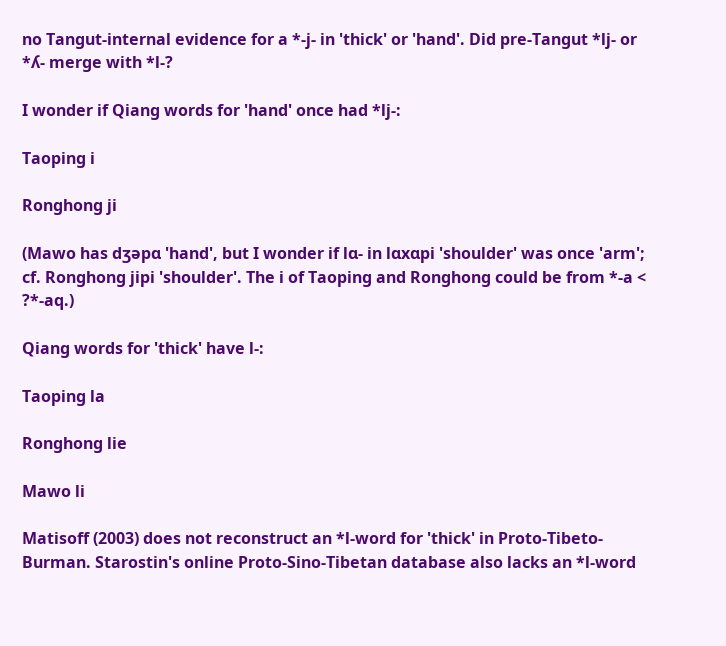no Tangut-internal evidence for a *-j- in 'thick' or 'hand'. Did pre-Tangut *lj- or *ʎ- merge with *l-?

I wonder if Qiang words for 'hand' once had *lj-:

Taoping i

Ronghong ji

(Mawo has dʒəpɑ 'hand', but I wonder if lɑ- in lɑxɑpi 'shoulder' was once 'arm'; cf. Ronghong jipi 'shoulder'. The i of Taoping and Ronghong could be from *-a < ?*-aq.)

Qiang words for 'thick' have l-:

Taoping la

Ronghong lie

Mawo li

Matisoff (2003) does not reconstruct an *l-word for 'thick' in Proto-Tibeto-Burman. Starostin's online Proto-Sino-Tibetan database also lacks an *l-word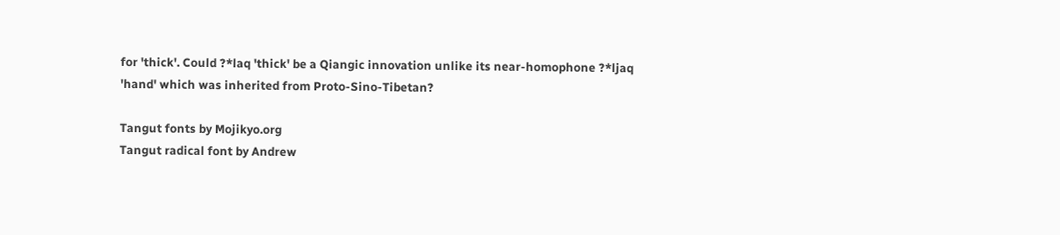for 'thick'. Could ?*laq 'thick' be a Qiangic innovation unlike its near-homophone ?*ljaq 'hand' which was inherited from Proto-Sino-Tibetan?

Tangut fonts by Mojikyo.org
Tangut radical font by Andrew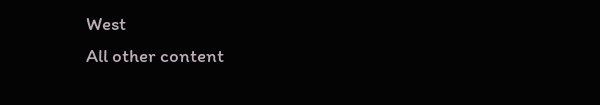West
All other content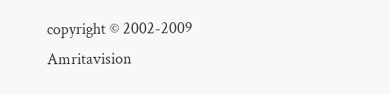copyright © 2002-2009 Amritavision